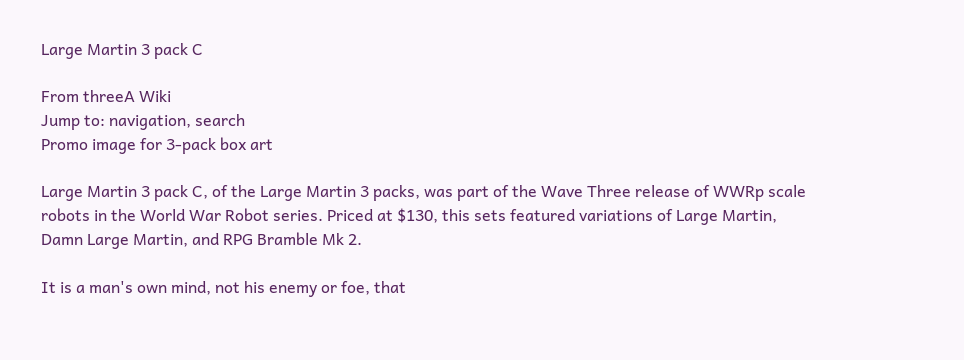Large Martin 3 pack C

From threeA Wiki
Jump to: navigation, search
Promo image for 3-pack box art

Large Martin 3 pack C, of the Large Martin 3 packs, was part of the Wave Three release of WWRp scale robots in the World War Robot series. Priced at $130, this sets featured variations of Large Martin, Damn Large Martin, and RPG Bramble Mk 2.

It is a man's own mind, not his enemy or foe, that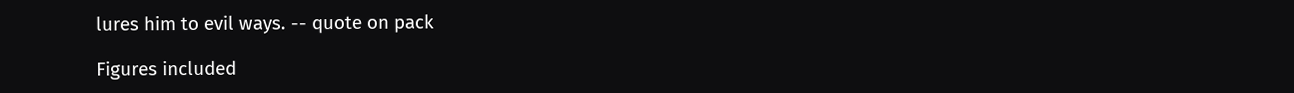lures him to evil ways. -- quote on pack

Figures included